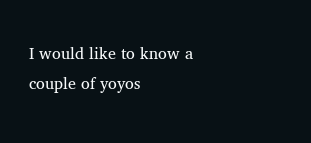I would like to know a couple of yoyos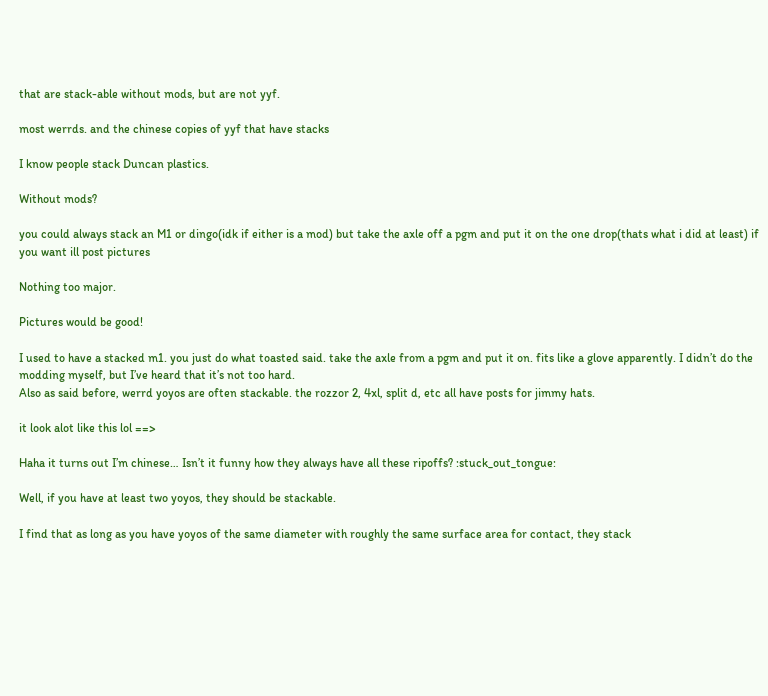that are stack-able without mods, but are not yyf.

most werrds. and the chinese copies of yyf that have stacks

I know people stack Duncan plastics.

Without mods?

you could always stack an M1 or dingo(idk if either is a mod) but take the axle off a pgm and put it on the one drop(thats what i did at least) if you want ill post pictures

Nothing too major.

Pictures would be good!

I used to have a stacked m1. you just do what toasted said. take the axle from a pgm and put it on. fits like a glove apparently. I didn’t do the modding myself, but I’ve heard that it’s not too hard.
Also as said before, werrd yoyos are often stackable. the rozzor 2, 4xl, split d, etc all have posts for jimmy hats.

it look alot like this lol ==>

Haha it turns out I’m chinese… Isn’t it funny how they always have all these ripoffs? :stuck_out_tongue:

Well, if you have at least two yoyos, they should be stackable.

I find that as long as you have yoyos of the same diameter with roughly the same surface area for contact, they stack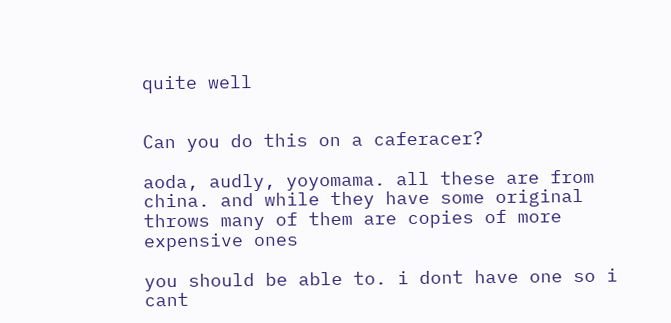quite well


Can you do this on a caferacer?

aoda, audly, yoyomama. all these are from china. and while they have some original throws many of them are copies of more expensive ones

you should be able to. i dont have one so i cant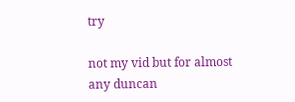try

not my vid but for almost any duncan